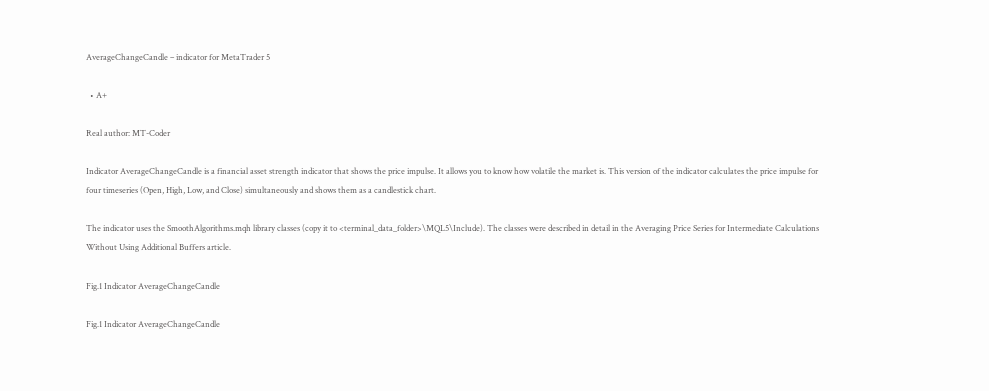AverageChangeCandle – indicator for MetaTrader 5

  • A+

Real author: MT-Coder

Indicator AverageChangeCandle is a financial asset strength indicator that shows the price impulse. It allows you to know how volatile the market is. This version of the indicator calculates the price impulse for four timeseries (Open, High, Low, and Close) simultaneously and shows them as a candlestick chart.

The indicator uses the SmoothAlgorithms.mqh library classes (copy it to <terminal_data_folder>\MQL5\Include). The classes were described in detail in the Averaging Price Series for Intermediate Calculations Without Using Additional Buffers article.

Fig.1 Indicator AverageChangeCandle

Fig.1 Indicator AverageChangeCandle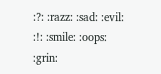:?: :razz: :sad: :evil: :!: :smile: :oops: :grin: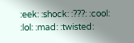:eek: :shock: :???: :cool: :lol: :mad: :twisted: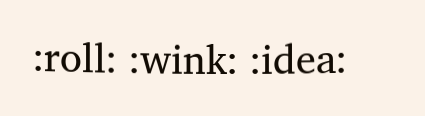:roll: :wink: :idea: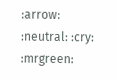:arrow: :neutral: :cry: :mrgreen: